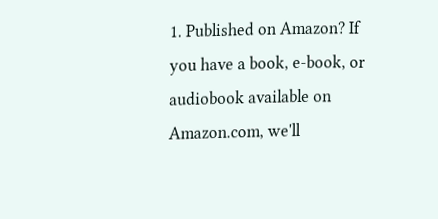1. Published on Amazon? If you have a book, e-book, or audiobook available on Amazon.com, we'll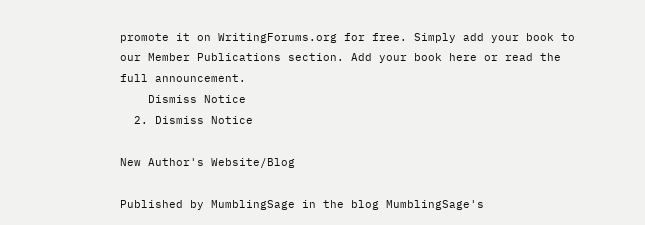promote it on WritingForums.org for free. Simply add your book to our Member Publications section. Add your book here or read the full announcement.
    Dismiss Notice
  2. Dismiss Notice

New Author's Website/Blog

Published by MumblingSage in the blog MumblingSage's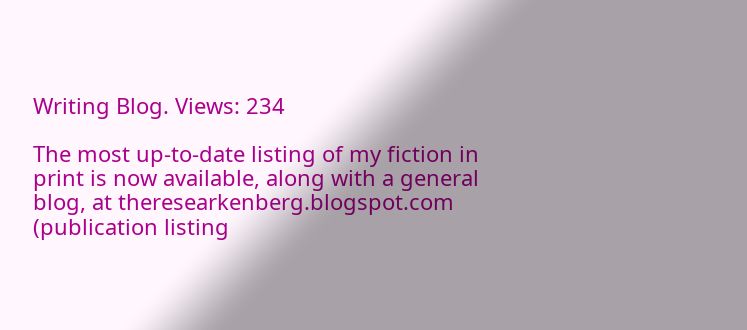Writing Blog. Views: 234

The most up-to-date listing of my fiction in print is now available, along with a general blog, at theresearkenberg.blogspot.com (publication listing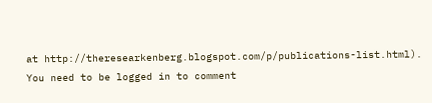at http://theresearkenberg.blogspot.com/p/publications-list.html).
You need to be logged in to comment